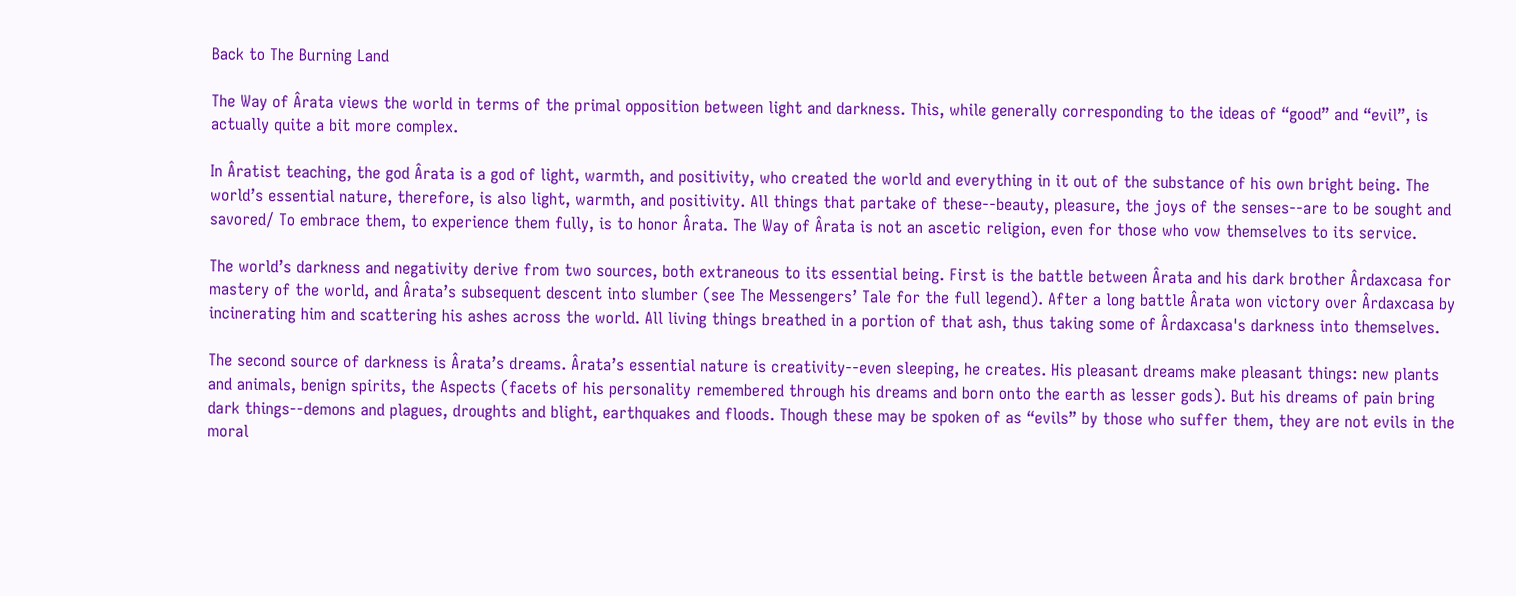Back to The Burning Land

The Way of Ârata views the world in terms of the primal opposition between light and darkness. This, while generally corresponding to the ideas of “good” and “evil”, is actually quite a bit more complex.

In Âratist teaching, the god Ârata is a god of light, warmth, and positivity, who created the world and everything in it out of the substance of his own bright being. The world’s essential nature, therefore, is also light, warmth, and positivity. All things that partake of these--beauty, pleasure, the joys of the senses--are to be sought and savored/ To embrace them, to experience them fully, is to honor Ârata. The Way of Ârata is not an ascetic religion, even for those who vow themselves to its service.

The world’s darkness and negativity derive from two sources, both extraneous to its essential being. First is the battle between Ârata and his dark brother Ârdaxcasa for mastery of the world, and Ârata’s subsequent descent into slumber (see The Messengers’ Tale for the full legend). After a long battle Ârata won victory over Ârdaxcasa by incinerating him and scattering his ashes across the world. All living things breathed in a portion of that ash, thus taking some of Ârdaxcasa's darkness into themselves.

The second source of darkness is Ârata’s dreams. Ârata’s essential nature is creativity--even sleeping, he creates. His pleasant dreams make pleasant things: new plants and animals, benign spirits, the Aspects (facets of his personality remembered through his dreams and born onto the earth as lesser gods). But his dreams of pain bring dark things--demons and plagues, droughts and blight, earthquakes and floods. Though these may be spoken of as “evils” by those who suffer them, they are not evils in the moral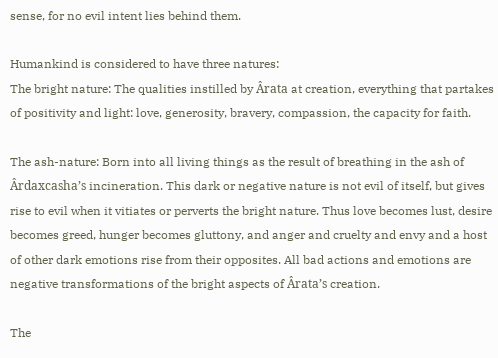sense, for no evil intent lies behind them.

Humankind is considered to have three natures:
The bright nature: The qualities instilled by Ârata at creation, everything that partakes of positivity and light: love, generosity, bravery, compassion, the capacity for faith.

The ash-nature: Born into all living things as the result of breathing in the ash of Ârdaxcasha’s incineration. This dark or negative nature is not evil of itself, but gives rise to evil when it vitiates or perverts the bright nature. Thus love becomes lust, desire becomes greed, hunger becomes gluttony, and anger and cruelty and envy and a host of other dark emotions rise from their opposites. All bad actions and emotions are negative transformations of the bright aspects of Ârata’s creation.

The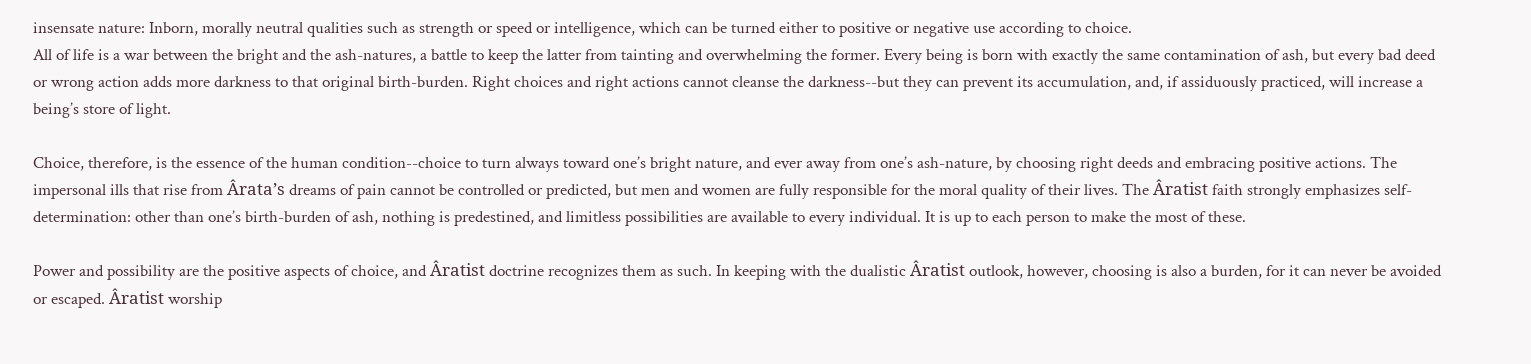insensate nature: Inborn, morally neutral qualities such as strength or speed or intelligence, which can be turned either to positive or negative use according to choice.
All of life is a war between the bright and the ash-natures, a battle to keep the latter from tainting and overwhelming the former. Every being is born with exactly the same contamination of ash, but every bad deed or wrong action adds more darkness to that original birth-burden. Right choices and right actions cannot cleanse the darkness--but they can prevent its accumulation, and, if assiduously practiced, will increase a being’s store of light.

Choice, therefore, is the essence of the human condition--choice to turn always toward one’s bright nature, and ever away from one’s ash-nature, by choosing right deeds and embracing positive actions. The impersonal ills that rise from Ârata’s dreams of pain cannot be controlled or predicted, but men and women are fully responsible for the moral quality of their lives. The Âratist faith strongly emphasizes self-determination: other than one’s birth-burden of ash, nothing is predestined, and limitless possibilities are available to every individual. It is up to each person to make the most of these.

Power and possibility are the positive aspects of choice, and Âratist doctrine recognizes them as such. In keeping with the dualistic Âratist outlook, however, choosing is also a burden, for it can never be avoided or escaped. Âratist worship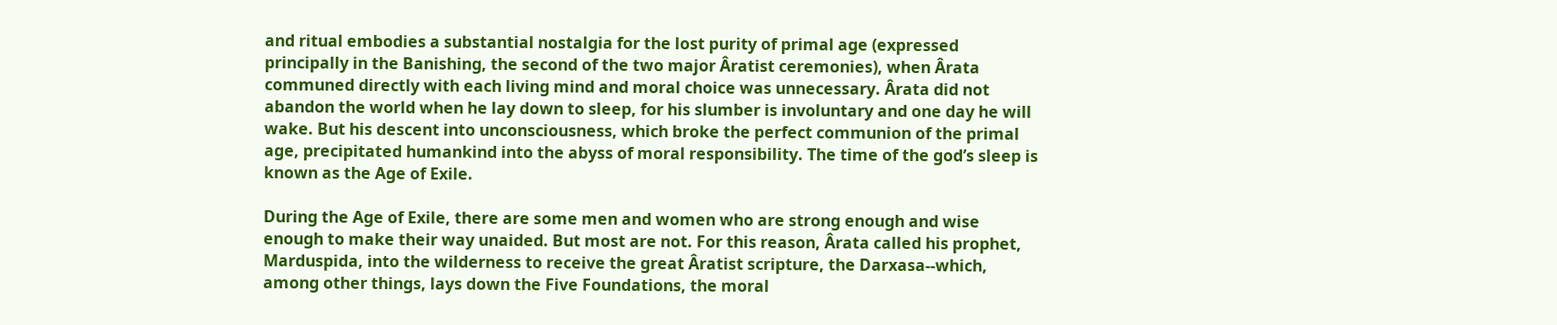and ritual embodies a substantial nostalgia for the lost purity of primal age (expressed principally in the Banishing, the second of the two major Âratist ceremonies), when Ârata communed directly with each living mind and moral choice was unnecessary. Ârata did not abandon the world when he lay down to sleep, for his slumber is involuntary and one day he will wake. But his descent into unconsciousness, which broke the perfect communion of the primal age, precipitated humankind into the abyss of moral responsibility. The time of the god’s sleep is known as the Age of Exile.

During the Age of Exile, there are some men and women who are strong enough and wise enough to make their way unaided. But most are not. For this reason, Ârata called his prophet, Marduspida, into the wilderness to receive the great Âratist scripture, the Darxasa--which, among other things, lays down the Five Foundations, the moral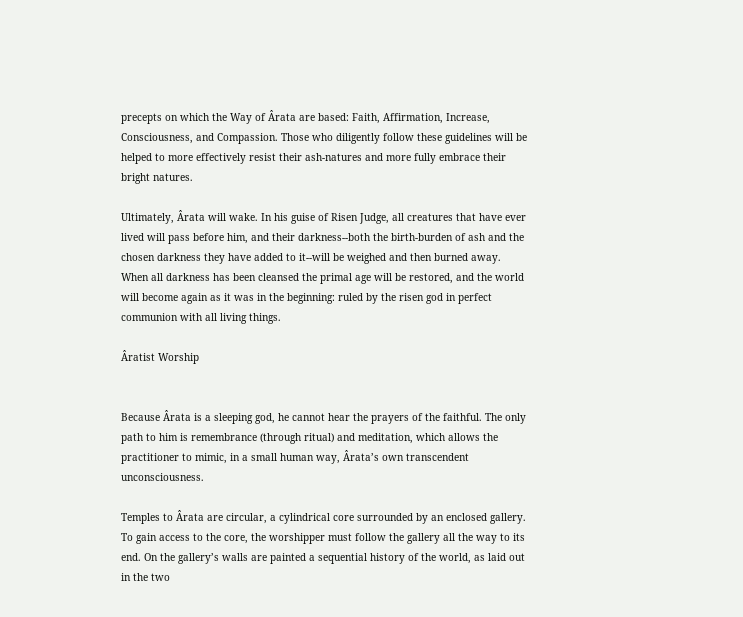precepts on which the Way of Ârata are based: Faith, Affirmation, Increase, Consciousness, and Compassion. Those who diligently follow these guidelines will be helped to more effectively resist their ash-natures and more fully embrace their bright natures.

Ultimately, Ârata will wake. In his guise of Risen Judge, all creatures that have ever lived will pass before him, and their darkness--both the birth-burden of ash and the chosen darkness they have added to it--will be weighed and then burned away. When all darkness has been cleansed the primal age will be restored, and the world will become again as it was in the beginning: ruled by the risen god in perfect communion with all living things.

Âratist Worship


Because Ârata is a sleeping god, he cannot hear the prayers of the faithful. The only path to him is remembrance (through ritual) and meditation, which allows the practitioner to mimic, in a small human way, Ârata’s own transcendent unconsciousness.

Temples to Ârata are circular, a cylindrical core surrounded by an enclosed gallery. To gain access to the core, the worshipper must follow the gallery all the way to its end. On the gallery’s walls are painted a sequential history of the world, as laid out in the two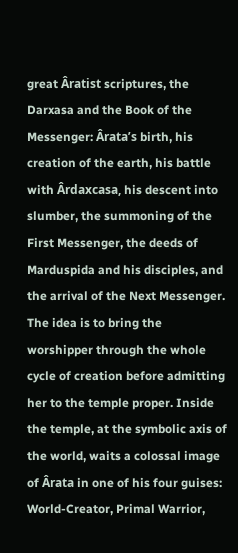great Âratist scriptures, the Darxasa and the Book of the Messenger: Ârata’s birth, his creation of the earth, his battle with Ârdaxcasa, his descent into slumber, the summoning of the First Messenger, the deeds of Marduspida and his disciples, and the arrival of the Next Messenger. The idea is to bring the worshipper through the whole cycle of creation before admitting her to the temple proper. Inside the temple, at the symbolic axis of the world, waits a colossal image of Ârata in one of his four guises: World-Creator, Primal Warrior,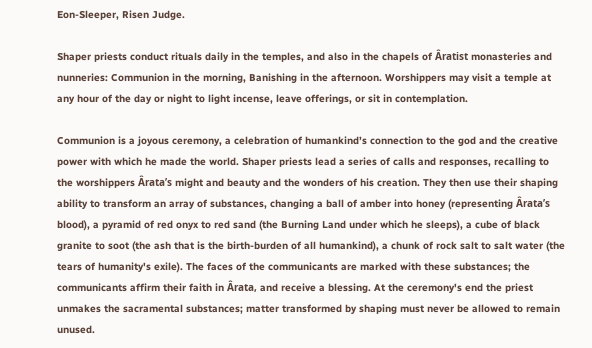Eon-Sleeper, Risen Judge.

Shaper priests conduct rituals daily in the temples, and also in the chapels of Âratist monasteries and nunneries: Communion in the morning, Banishing in the afternoon. Worshippers may visit a temple at any hour of the day or night to light incense, leave offerings, or sit in contemplation.

Communion is a joyous ceremony, a celebration of humankind’s connection to the god and the creative power with which he made the world. Shaper priests lead a series of calls and responses, recalling to the worshippers Ârata’s might and beauty and the wonders of his creation. They then use their shaping ability to transform an array of substances, changing a ball of amber into honey (representing Ârata’s blood), a pyramid of red onyx to red sand (the Burning Land under which he sleeps), a cube of black granite to soot (the ash that is the birth-burden of all humankind), a chunk of rock salt to salt water (the tears of humanity's exile). The faces of the communicants are marked with these substances; the communicants affirm their faith in Ârata, and receive a blessing. At the ceremony's end the priest unmakes the sacramental substances; matter transformed by shaping must never be allowed to remain unused.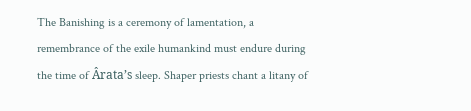The Banishing is a ceremony of lamentation, a remembrance of the exile humankind must endure during the time of Ârata’s sleep. Shaper priests chant a litany of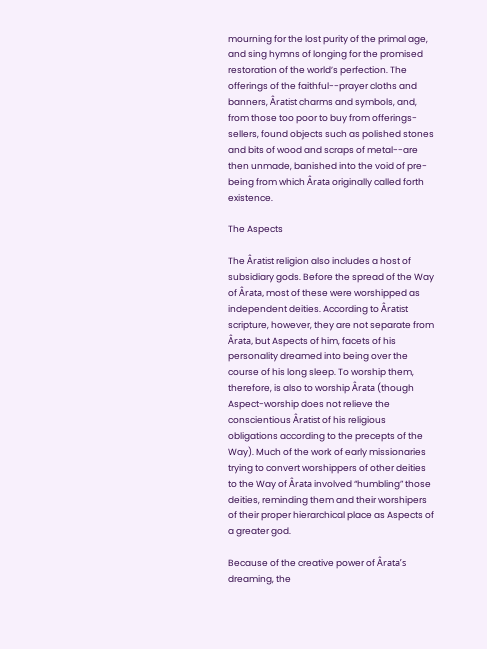mourning for the lost purity of the primal age, and sing hymns of longing for the promised restoration of the world’s perfection. The offerings of the faithful--prayer cloths and banners, Âratist charms and symbols, and, from those too poor to buy from offerings-sellers, found objects such as polished stones and bits of wood and scraps of metal--are then unmade, banished into the void of pre-being from which Ârata originally called forth existence.

The Aspects

The Âratist religion also includes a host of subsidiary gods. Before the spread of the Way of Ârata, most of these were worshipped as independent deities. According to Âratist scripture, however, they are not separate from Ârata, but Aspects of him, facets of his personality dreamed into being over the course of his long sleep. To worship them, therefore, is also to worship Ârata (though Aspect-worship does not relieve the conscientious Âratist of his religious obligations according to the precepts of the Way). Much of the work of early missionaries trying to convert worshippers of other deities to the Way of Ârata involved “humbling” those deities, reminding them and their worshipers of their proper hierarchical place as Aspects of a greater god.

Because of the creative power of Ârata’s dreaming, the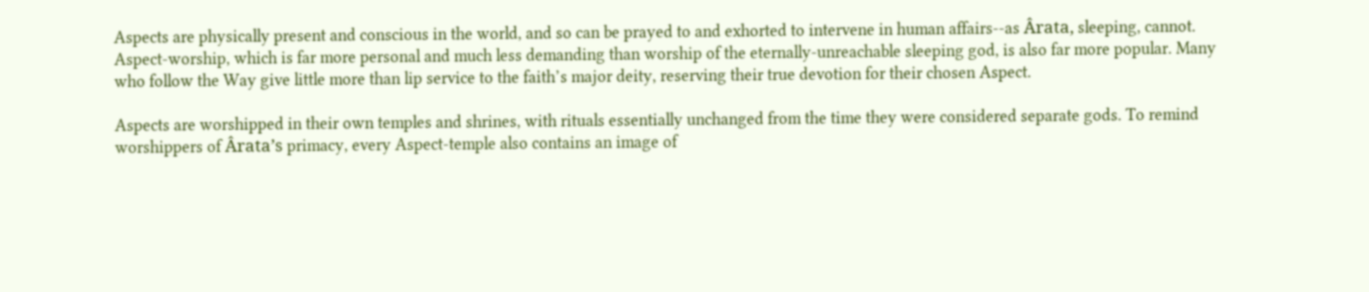Aspects are physically present and conscious in the world, and so can be prayed to and exhorted to intervene in human affairs--as Ârata, sleeping, cannot. Aspect-worship, which is far more personal and much less demanding than worship of the eternally-unreachable sleeping god, is also far more popular. Many who follow the Way give little more than lip service to the faith’s major deity, reserving their true devotion for their chosen Aspect.

Aspects are worshipped in their own temples and shrines, with rituals essentially unchanged from the time they were considered separate gods. To remind worshippers of Ârata’s primacy, every Aspect-temple also contains an image of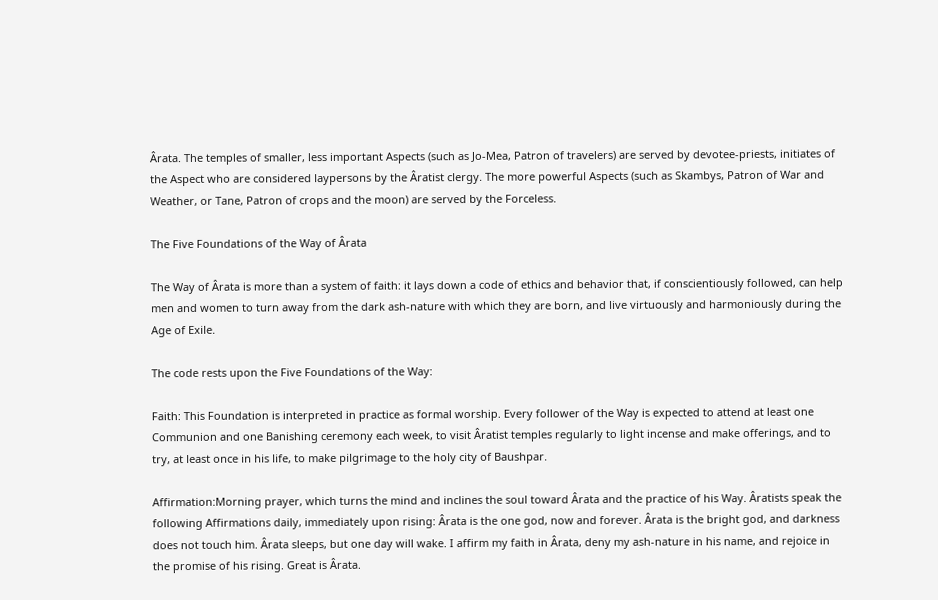Ârata. The temples of smaller, less important Aspects (such as Jo-Mea, Patron of travelers) are served by devotee-priests, initiates of the Aspect who are considered laypersons by the Âratist clergy. The more powerful Aspects (such as Skambys, Patron of War and Weather, or Tane, Patron of crops and the moon) are served by the Forceless.

The Five Foundations of the Way of Ârata

The Way of Ârata is more than a system of faith: it lays down a code of ethics and behavior that, if conscientiously followed, can help men and women to turn away from the dark ash-nature with which they are born, and live virtuously and harmoniously during the Age of Exile.

The code rests upon the Five Foundations of the Way:

Faith: This Foundation is interpreted in practice as formal worship. Every follower of the Way is expected to attend at least one Communion and one Banishing ceremony each week, to visit Âratist temples regularly to light incense and make offerings, and to try, at least once in his life, to make pilgrimage to the holy city of Baushpar.

Affirmation:Morning prayer, which turns the mind and inclines the soul toward Ârata and the practice of his Way. Âratists speak the following Affirmations daily, immediately upon rising: Ârata is the one god, now and forever. Ârata is the bright god, and darkness does not touch him. Ârata sleeps, but one day will wake. I affirm my faith in Ârata, deny my ash-nature in his name, and rejoice in the promise of his rising. Great is Ârata.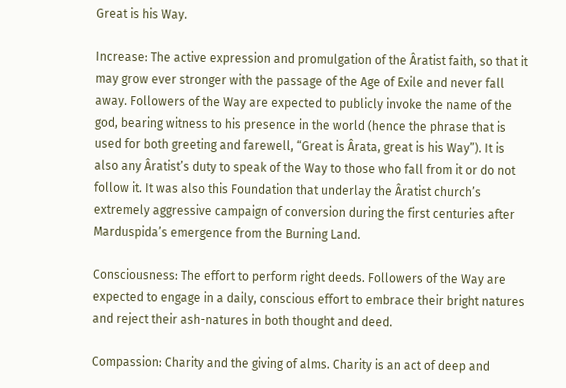Great is his Way.

Increase: The active expression and promulgation of the Âratist faith, so that it may grow ever stronger with the passage of the Age of Exile and never fall away. Followers of the Way are expected to publicly invoke the name of the god, bearing witness to his presence in the world (hence the phrase that is used for both greeting and farewell, “Great is Ârata, great is his Way”). It is also any Âratist’s duty to speak of the Way to those who fall from it or do not follow it. It was also this Foundation that underlay the Âratist church’s extremely aggressive campaign of conversion during the first centuries after Marduspida’s emergence from the Burning Land.

Consciousness: The effort to perform right deeds. Followers of the Way are expected to engage in a daily, conscious effort to embrace their bright natures and reject their ash-natures in both thought and deed.

Compassion: Charity and the giving of alms. Charity is an act of deep and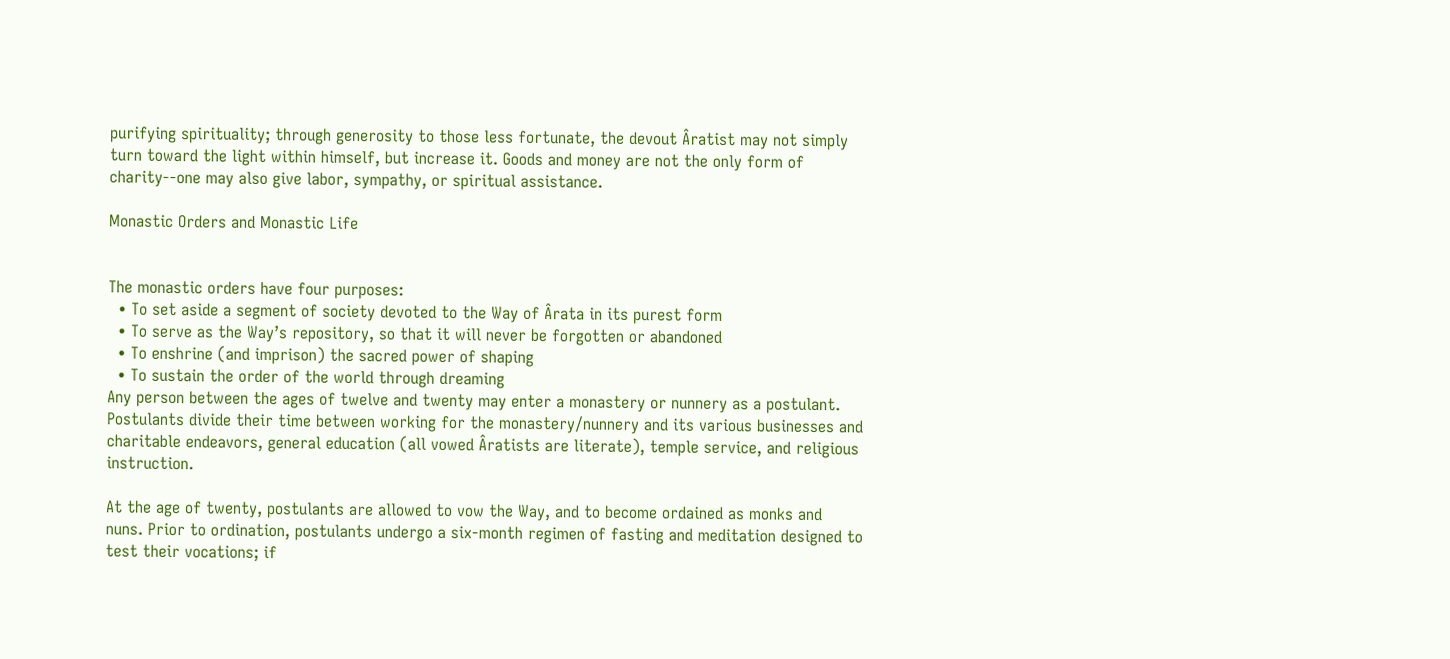purifying spirituality; through generosity to those less fortunate, the devout Âratist may not simply turn toward the light within himself, but increase it. Goods and money are not the only form of charity--one may also give labor, sympathy, or spiritual assistance.

Monastic Orders and Monastic Life


The monastic orders have four purposes:
  • To set aside a segment of society devoted to the Way of Ârata in its purest form
  • To serve as the Way’s repository, so that it will never be forgotten or abandoned
  • To enshrine (and imprison) the sacred power of shaping
  • To sustain the order of the world through dreaming
Any person between the ages of twelve and twenty may enter a monastery or nunnery as a postulant. Postulants divide their time between working for the monastery/nunnery and its various businesses and charitable endeavors, general education (all vowed Âratists are literate), temple service, and religious instruction.

At the age of twenty, postulants are allowed to vow the Way, and to become ordained as monks and nuns. Prior to ordination, postulants undergo a six-month regimen of fasting and meditation designed to test their vocations; if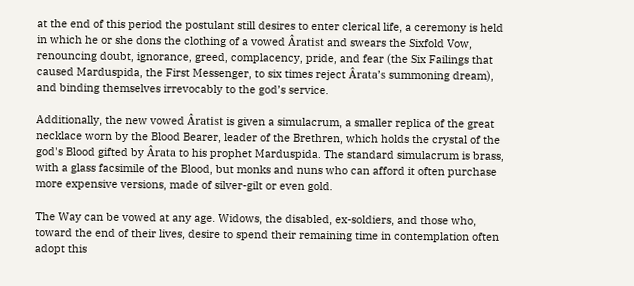at the end of this period the postulant still desires to enter clerical life, a ceremony is held in which he or she dons the clothing of a vowed Âratist and swears the Sixfold Vow, renouncing doubt, ignorance, greed, complacency, pride, and fear (the Six Failings that caused Marduspida, the First Messenger, to six times reject Ârata’s summoning dream), and binding themselves irrevocably to the god’s service.

Additionally, the new vowed Âratist is given a simulacrum, a smaller replica of the great necklace worn by the Blood Bearer, leader of the Brethren, which holds the crystal of the god's Blood gifted by Ârata to his prophet Marduspida. The standard simulacrum is brass, with a glass facsimile of the Blood, but monks and nuns who can afford it often purchase more expensive versions, made of silver-gilt or even gold.

The Way can be vowed at any age. Widows, the disabled, ex-soldiers, and those who, toward the end of their lives, desire to spend their remaining time in contemplation often adopt this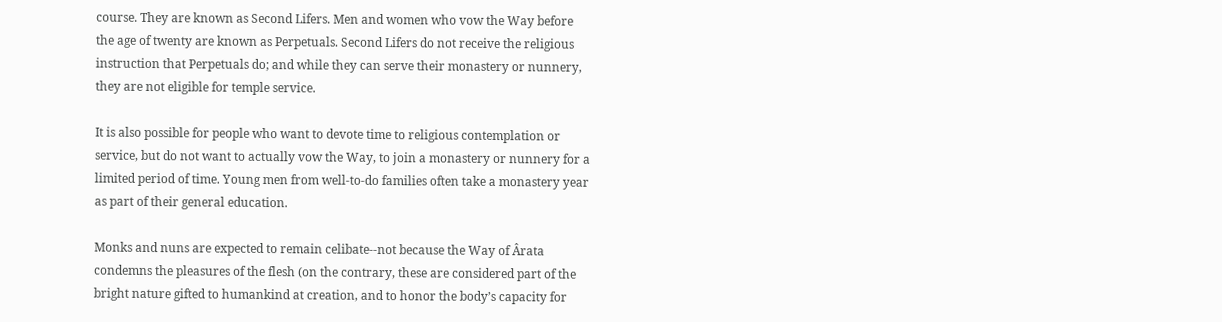course. They are known as Second Lifers. Men and women who vow the Way before the age of twenty are known as Perpetuals. Second Lifers do not receive the religious instruction that Perpetuals do; and while they can serve their monastery or nunnery, they are not eligible for temple service.

It is also possible for people who want to devote time to religious contemplation or service, but do not want to actually vow the Way, to join a monastery or nunnery for a limited period of time. Young men from well-to-do families often take a monastery year as part of their general education.

Monks and nuns are expected to remain celibate--not because the Way of Ârata condemns the pleasures of the flesh (on the contrary, these are considered part of the bright nature gifted to humankind at creation, and to honor the body’s capacity for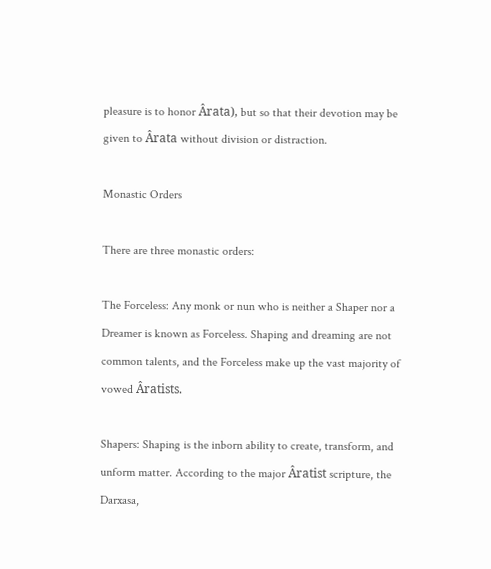pleasure is to honor Ârata), but so that their devotion may be given to Ârata without division or distraction.

Monastic Orders

There are three monastic orders:

The Forceless: Any monk or nun who is neither a Shaper nor a Dreamer is known as Forceless. Shaping and dreaming are not common talents, and the Forceless make up the vast majority of vowed Âratists.

Shapers: Shaping is the inborn ability to create, transform, and unform matter. According to the major Âratist scripture, the Darxasa,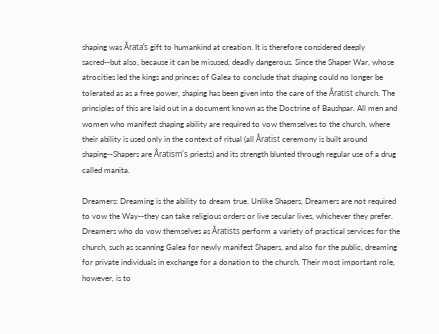shaping was Ârata’s gift to humankind at creation. It is therefore considered deeply sacred--but also, because it can be misused, deadly dangerous. Since the Shaper War, whose atrocities led the kings and princes of Galea to conclude that shaping could no longer be tolerated as as a free power, shaping has been given into the care of the Âratist church. The principles of this are laid out in a document known as the Doctrine of Baushpar. All men and women who manifest shaping ability are required to vow themselves to the church, where their ability is used only in the context of ritual (all Âratist ceremony is built around shaping--Shapers are Âratism's priests) and its strength blunted through regular use of a drug called manita.

Dreamers: Dreaming is the ability to dream true. Unlike Shapers, Dreamers are not required to vow the Way--they can take religious orders or live secular lives, whichever they prefer. Dreamers who do vow themselves as Âratists perform a variety of practical services for the church, such as scanning Galea for newly manifest Shapers, and also for the public, dreaming for private individuals in exchange for a donation to the church. Their most important role, however, is to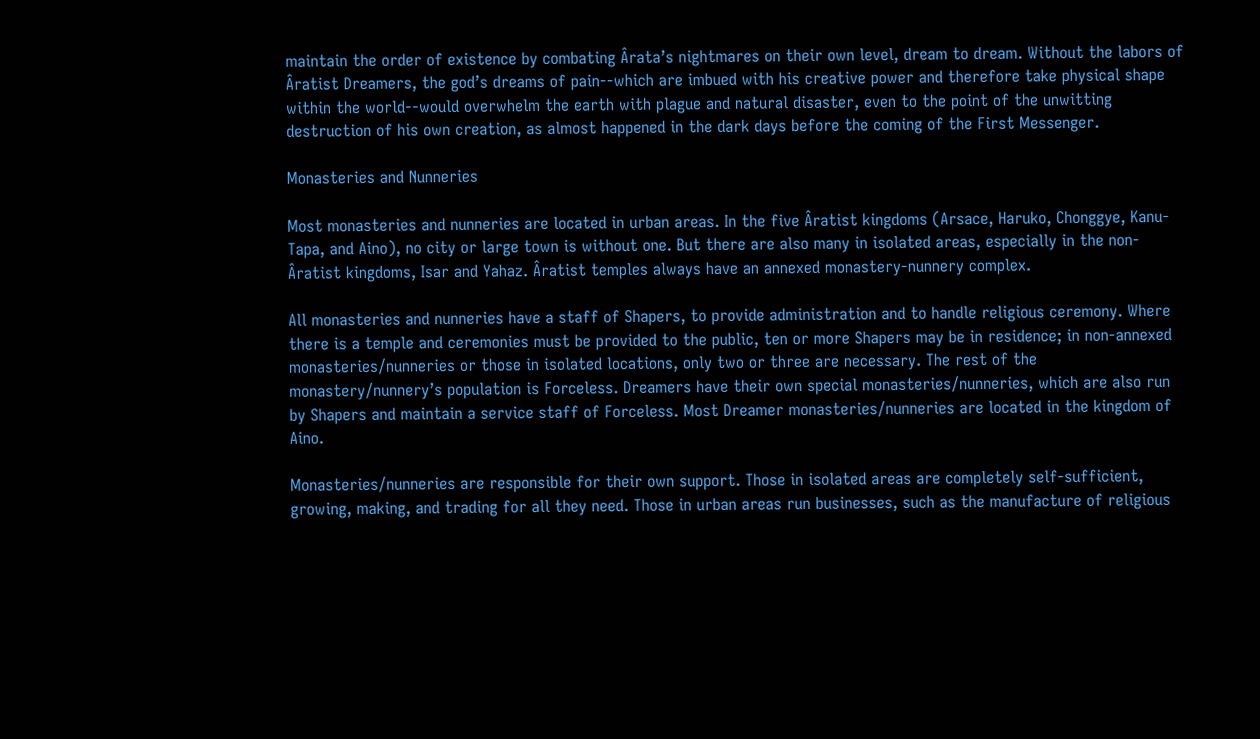maintain the order of existence by combating Ârata’s nightmares on their own level, dream to dream. Without the labors of Âratist Dreamers, the god’s dreams of pain--which are imbued with his creative power and therefore take physical shape within the world--would overwhelm the earth with plague and natural disaster, even to the point of the unwitting destruction of his own creation, as almost happened in the dark days before the coming of the First Messenger.

Monasteries and Nunneries

Most monasteries and nunneries are located in urban areas. In the five Âratist kingdoms (Arsace, Haruko, Chonggye, Kanu-Tapa, and Aino), no city or large town is without one. But there are also many in isolated areas, especially in the non-Âratist kingdoms, Isar and Yahaz. Âratist temples always have an annexed monastery-nunnery complex.

All monasteries and nunneries have a staff of Shapers, to provide administration and to handle religious ceremony. Where there is a temple and ceremonies must be provided to the public, ten or more Shapers may be in residence; in non-annexed monasteries/nunneries or those in isolated locations, only two or three are necessary. The rest of the monastery/nunnery’s population is Forceless. Dreamers have their own special monasteries/nunneries, which are also run by Shapers and maintain a service staff of Forceless. Most Dreamer monasteries/nunneries are located in the kingdom of Aino.

Monasteries/nunneries are responsible for their own support. Those in isolated areas are completely self-sufficient, growing, making, and trading for all they need. Those in urban areas run businesses, such as the manufacture of religious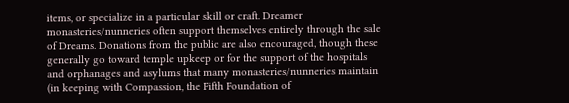items, or specialize in a particular skill or craft. Dreamer monasteries/nunneries often support themselves entirely through the sale of Dreams. Donations from the public are also encouraged, though these generally go toward temple upkeep or for the support of the hospitals and orphanages and asylums that many monasteries/nunneries maintain (in keeping with Compassion, the Fifth Foundation of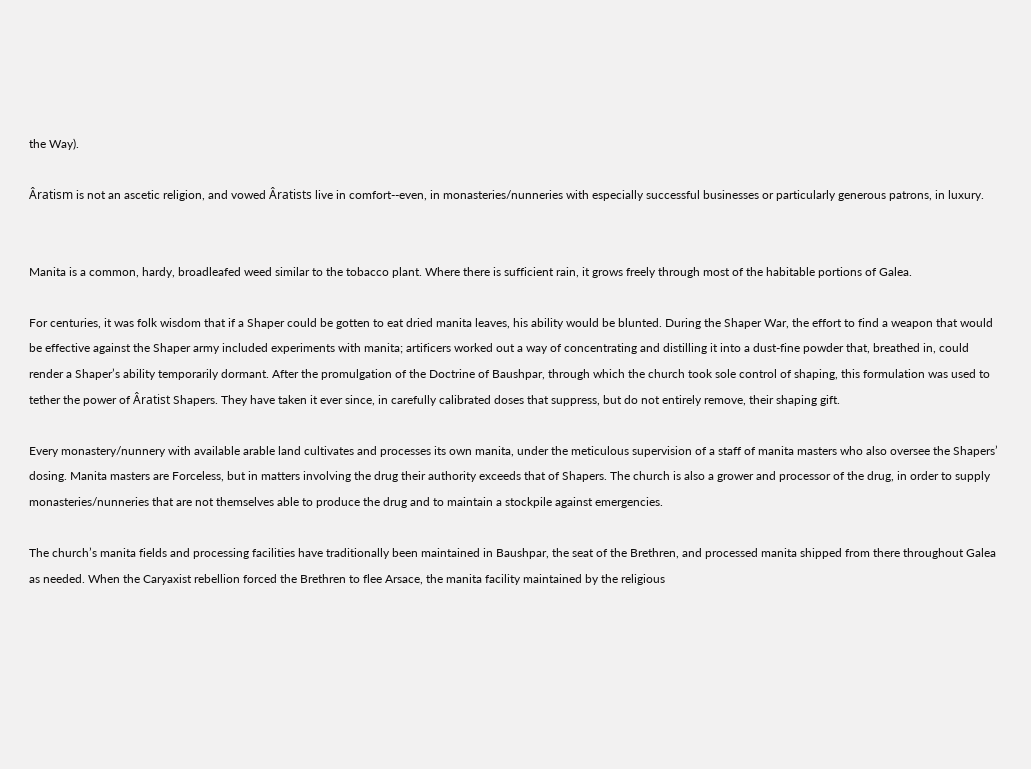the Way).

Âratism is not an ascetic religion, and vowed Âratists live in comfort--even, in monasteries/nunneries with especially successful businesses or particularly generous patrons, in luxury.


Manita is a common, hardy, broadleafed weed similar to the tobacco plant. Where there is sufficient rain, it grows freely through most of the habitable portions of Galea.

For centuries, it was folk wisdom that if a Shaper could be gotten to eat dried manita leaves, his ability would be blunted. During the Shaper War, the effort to find a weapon that would be effective against the Shaper army included experiments with manita; artificers worked out a way of concentrating and distilling it into a dust-fine powder that, breathed in, could render a Shaper’s ability temporarily dormant. After the promulgation of the Doctrine of Baushpar, through which the church took sole control of shaping, this formulation was used to tether the power of Âratist Shapers. They have taken it ever since, in carefully calibrated doses that suppress, but do not entirely remove, their shaping gift.

Every monastery/nunnery with available arable land cultivates and processes its own manita, under the meticulous supervision of a staff of manita masters who also oversee the Shapers’ dosing. Manita masters are Forceless, but in matters involving the drug their authority exceeds that of Shapers. The church is also a grower and processor of the drug, in order to supply monasteries/nunneries that are not themselves able to produce the drug and to maintain a stockpile against emergencies.

The church’s manita fields and processing facilities have traditionally been maintained in Baushpar, the seat of the Brethren, and processed manita shipped from there throughout Galea as needed. When the Caryaxist rebellion forced the Brethren to flee Arsace, the manita facility maintained by the religious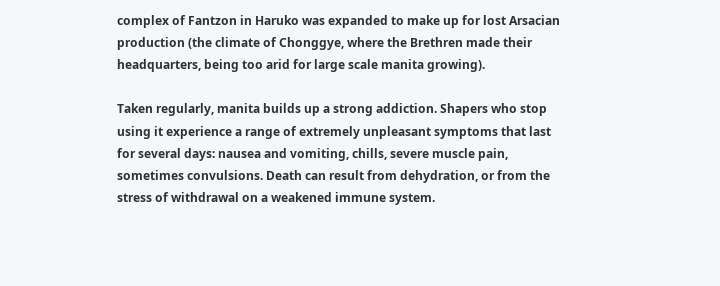complex of Fantzon in Haruko was expanded to make up for lost Arsacian production (the climate of Chonggye, where the Brethren made their headquarters, being too arid for large scale manita growing).

Taken regularly, manita builds up a strong addiction. Shapers who stop using it experience a range of extremely unpleasant symptoms that last for several days: nausea and vomiting, chills, severe muscle pain, sometimes convulsions. Death can result from dehydration, or from the stress of withdrawal on a weakened immune system.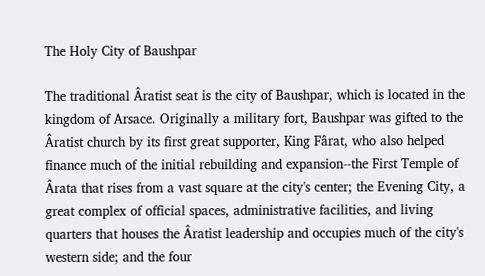The Holy City of Baushpar

The traditional Âratist seat is the city of Baushpar, which is located in the kingdom of Arsace. Originally a military fort, Baushpar was gifted to the Âratist church by its first great supporter, King Fârat, who also helped finance much of the initial rebuilding and expansion--the First Temple of Ârata that rises from a vast square at the city's center; the Evening City, a great complex of official spaces, administrative facilities, and living quarters that houses the Âratist leadership and occupies much of the city's western side; and the four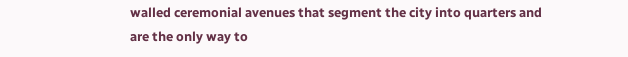walled ceremonial avenues that segment the city into quarters and are the only way to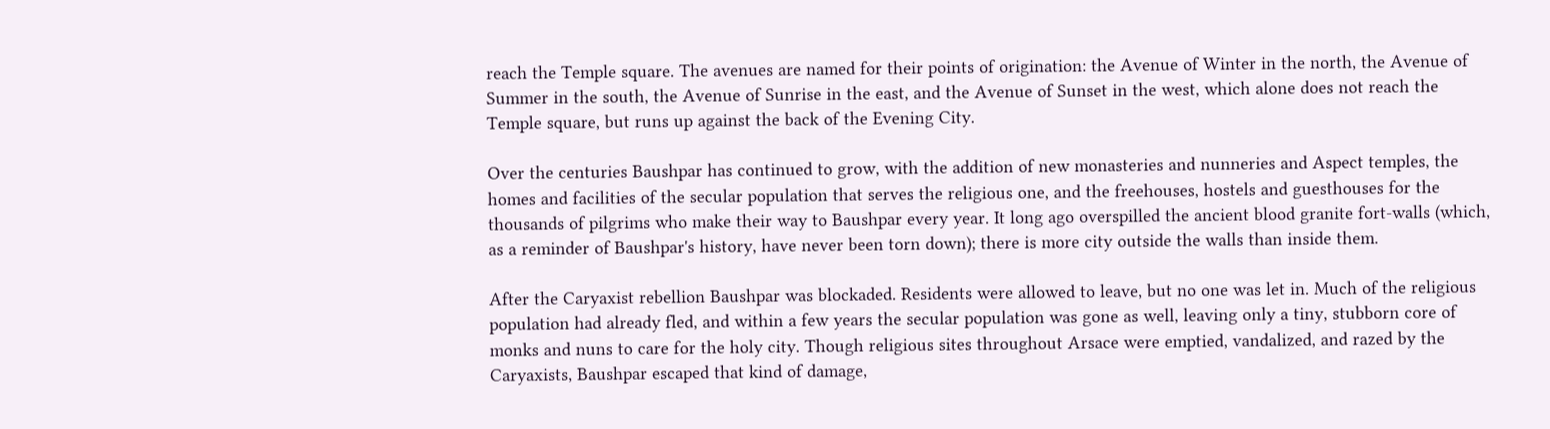reach the Temple square. The avenues are named for their points of origination: the Avenue of Winter in the north, the Avenue of Summer in the south, the Avenue of Sunrise in the east, and the Avenue of Sunset in the west, which alone does not reach the Temple square, but runs up against the back of the Evening City.

Over the centuries Baushpar has continued to grow, with the addition of new monasteries and nunneries and Aspect temples, the homes and facilities of the secular population that serves the religious one, and the freehouses, hostels and guesthouses for the thousands of pilgrims who make their way to Baushpar every year. It long ago overspilled the ancient blood granite fort-walls (which, as a reminder of Baushpar's history, have never been torn down); there is more city outside the walls than inside them.

After the Caryaxist rebellion Baushpar was blockaded. Residents were allowed to leave, but no one was let in. Much of the religious population had already fled, and within a few years the secular population was gone as well, leaving only a tiny, stubborn core of monks and nuns to care for the holy city. Though religious sites throughout Arsace were emptied, vandalized, and razed by the Caryaxists, Baushpar escaped that kind of damage,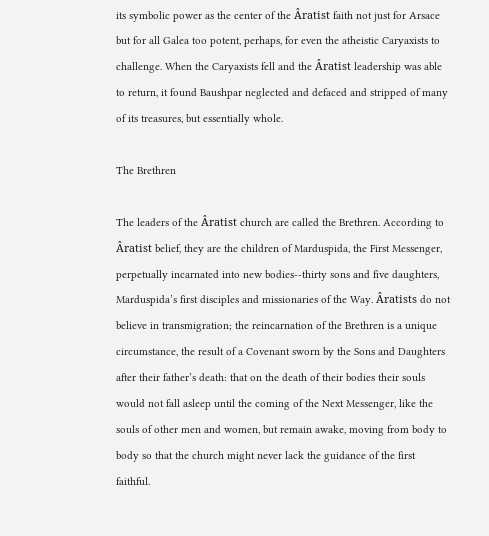its symbolic power as the center of the Âratist faith not just for Arsace but for all Galea too potent, perhaps, for even the atheistic Caryaxists to challenge. When the Caryaxists fell and the Âratist leadership was able to return, it found Baushpar neglected and defaced and stripped of many of its treasures, but essentially whole.

The Brethren

The leaders of the Âratist church are called the Brethren. According to Âratist belief, they are the children of Marduspida, the First Messenger, perpetually incarnated into new bodies--thirty sons and five daughters, Marduspida’s first disciples and missionaries of the Way. Âratists do not believe in transmigration; the reincarnation of the Brethren is a unique circumstance, the result of a Covenant sworn by the Sons and Daughters after their father’s death: that on the death of their bodies their souls would not fall asleep until the coming of the Next Messenger, like the souls of other men and women, but remain awake, moving from body to body so that the church might never lack the guidance of the first faithful.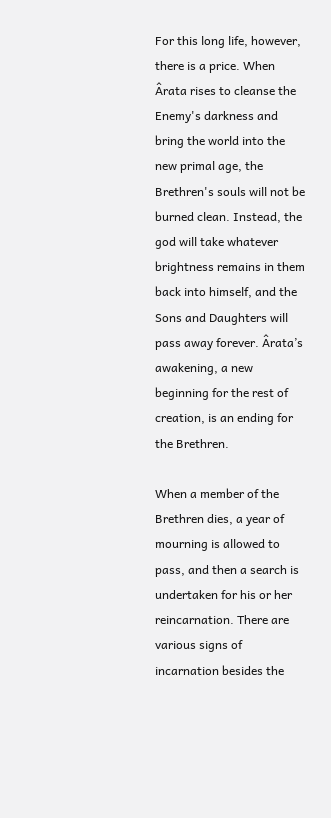For this long life, however, there is a price. When
Ârata rises to cleanse the Enemy's darkness and bring the world into the new primal age, the Brethren's souls will not be burned clean. Instead, the god will take whatever brightness remains in them back into himself, and the Sons and Daughters will pass away forever. Ârata’s awakening, a new beginning for the rest of creation, is an ending for the Brethren.

When a member of the Brethren dies, a year of mourning is allowed to pass, and then a search is undertaken for his or her reincarnation. There are various signs of incarnation besides the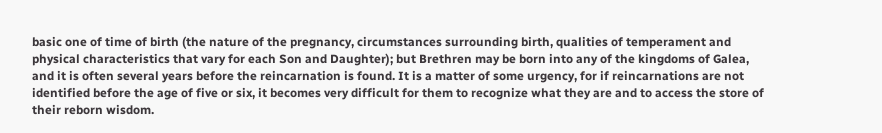basic one of time of birth (the nature of the pregnancy, circumstances surrounding birth, qualities of temperament and physical characteristics that vary for each Son and Daughter); but Brethren may be born into any of the kingdoms of Galea, and it is often several years before the reincarnation is found. It is a matter of some urgency, for if reincarnations are not identified before the age of five or six, it becomes very difficult for them to recognize what they are and to access the store of their reborn wisdom.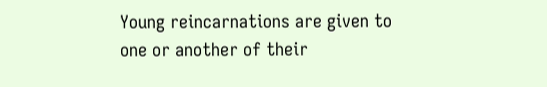Young reincarnations are given to one or another of their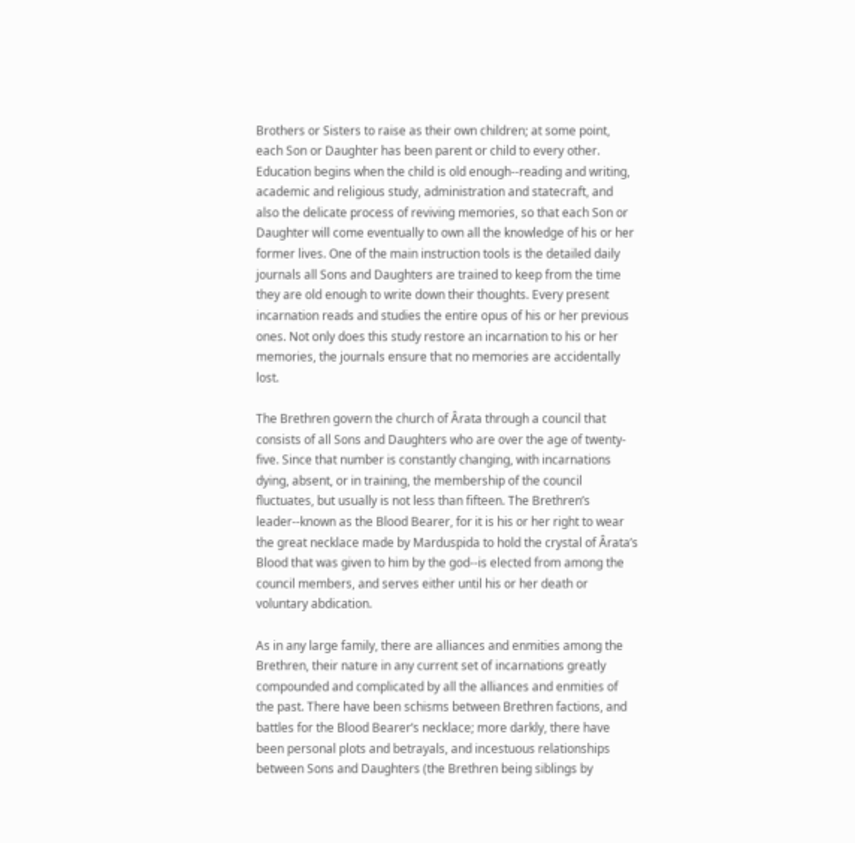Brothers or Sisters to raise as their own children; at some point, each Son or Daughter has been parent or child to every other. Education begins when the child is old enough--reading and writing, academic and religious study, administration and statecraft, and also the delicate process of reviving memories, so that each Son or Daughter will come eventually to own all the knowledge of his or her former lives. One of the main instruction tools is the detailed daily journals all Sons and Daughters are trained to keep from the time they are old enough to write down their thoughts. Every present incarnation reads and studies the entire opus of his or her previous ones. Not only does this study restore an incarnation to his or her memories, the journals ensure that no memories are accidentally lost.

The Brethren govern the church of Ârata through a council that consists of all Sons and Daughters who are over the age of twenty-five. Since that number is constantly changing, with incarnations dying, absent, or in training, the membership of the council fluctuates, but usually is not less than fifteen. The Brethren’s leader--known as the Blood Bearer, for it is his or her right to wear the great necklace made by Marduspida to hold the crystal of Ârata’s Blood that was given to him by the god--is elected from among the council members, and serves either until his or her death or voluntary abdication.

As in any large family, there are alliances and enmities among the Brethren, their nature in any current set of incarnations greatly compounded and complicated by all the alliances and enmities of the past. There have been schisms between Brethren factions, and battles for the Blood Bearer’s necklace; more darkly, there have been personal plots and betrayals, and incestuous relationships between Sons and Daughters (the Brethren being siblings by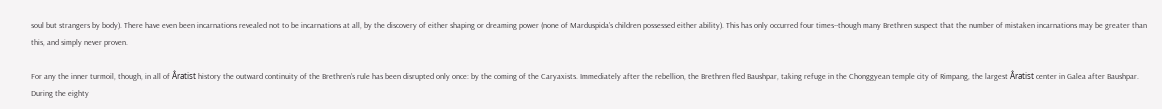soul but strangers by body). There have even been incarnations revealed not to be incarnations at all, by the discovery of either shaping or dreaming power (none of Marduspida’s children possessed either ability). This has only occurred four times--though many Brethren suspect that the number of mistaken incarnations may be greater than this, and simply never proven.

For any the inner turmoil, though, in all of Âratist history the outward continuity of the Brethren’s rule has been disrupted only once: by the coming of the Caryaxists. Immediately after the rebellion, the Brethren fled Baushpar, taking refuge in the Chonggyean temple city of Rimpang, the largest Âratist center in Galea after Baushpar. During the eighty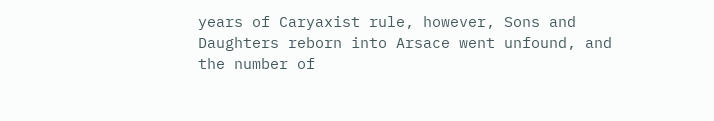years of Caryaxist rule, however, Sons and Daughters reborn into Arsace went unfound, and the number of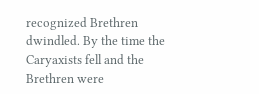recognized Brethren dwindled. By the time the Caryaxists fell and the Brethren were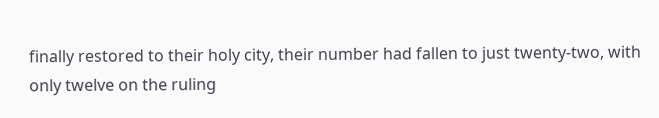finally restored to their holy city, their number had fallen to just twenty-two, with only twelve on the ruling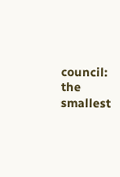council: the smallest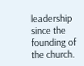leadership since the founding of the church.